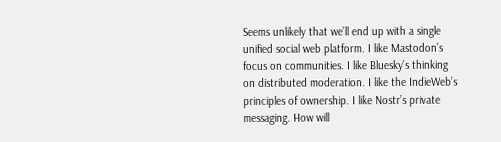Seems unlikely that we’ll end up with a single unified social web platform. I like Mastodon’s focus on communities. I like Bluesky’s thinking on distributed moderation. I like the IndieWeb’s principles of ownership. I like Nostr’s private messaging. How will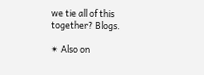we tie all of this together? Blogs.

✴ Also on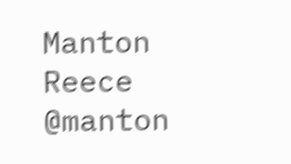Manton Reece @manton